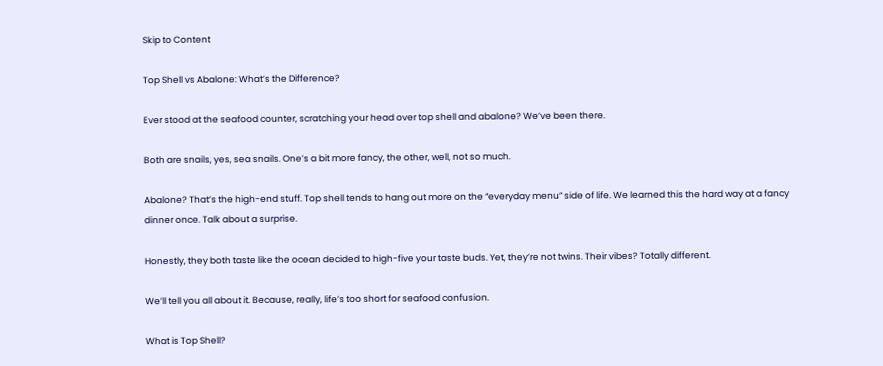Skip to Content

Top Shell vs Abalone: What’s the Difference?

Ever stood at the seafood counter, scratching your head over top shell and abalone? We’ve been there.

Both are snails, yes, sea snails. One’s a bit more fancy, the other, well, not so much.

Abalone? That’s the high-end stuff. Top shell tends to hang out more on the “everyday menu” side of life. We learned this the hard way at a fancy dinner once. Talk about a surprise.

Honestly, they both taste like the ocean decided to high-five your taste buds. Yet, they’re not twins. Their vibes? Totally different.

We’ll tell you all about it. Because, really, life’s too short for seafood confusion.

What is Top Shell?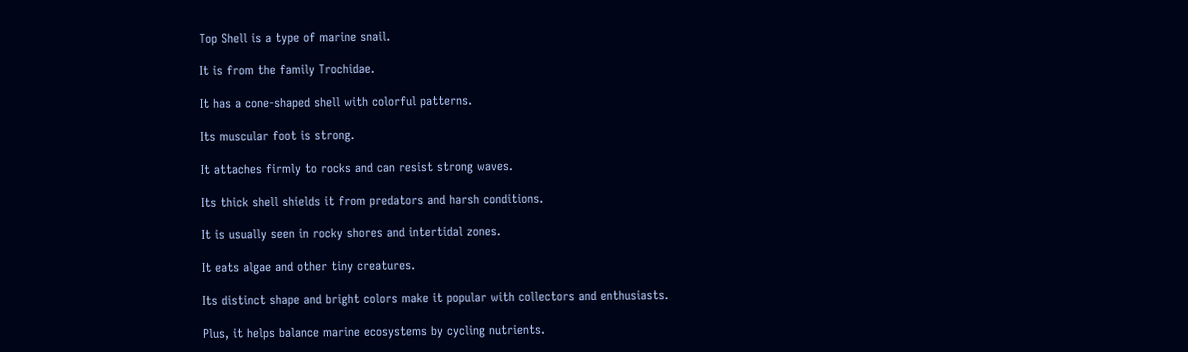Top Shell is a type of marine snail.

It is from the family Trochidae.

It has a cone-shaped shell with colorful patterns.

Its muscular foot is strong.

It attaches firmly to rocks and can resist strong waves.

Its thick shell shields it from predators and harsh conditions.

It is usually seen in rocky shores and intertidal zones.

It eats algae and other tiny creatures.

Its distinct shape and bright colors make it popular with collectors and enthusiasts.

Plus, it helps balance marine ecosystems by cycling nutrients.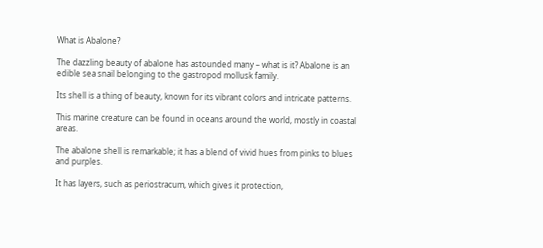What is Abalone?

The dazzling beauty of abalone has astounded many – what is it? Abalone is an edible sea snail belonging to the gastropod mollusk family.

Its shell is a thing of beauty, known for its vibrant colors and intricate patterns.

This marine creature can be found in oceans around the world, mostly in coastal areas.

The abalone shell is remarkable; it has a blend of vivid hues from pinks to blues and purples.

It has layers, such as periostracum, which gives it protection,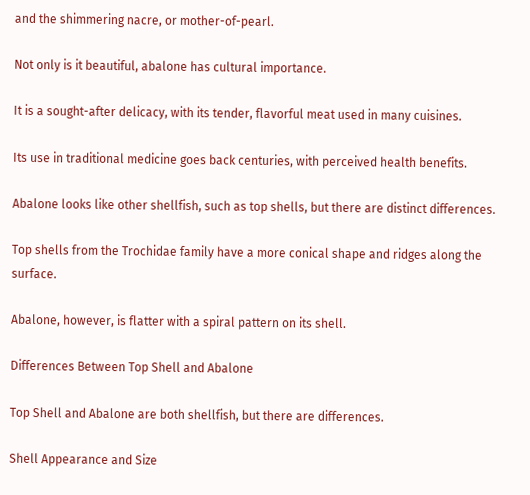and the shimmering nacre, or mother-of-pearl.

Not only is it beautiful, abalone has cultural importance.

It is a sought-after delicacy, with its tender, flavorful meat used in many cuisines.

Its use in traditional medicine goes back centuries, with perceived health benefits.

Abalone looks like other shellfish, such as top shells, but there are distinct differences.

Top shells from the Trochidae family have a more conical shape and ridges along the surface.

Abalone, however, is flatter with a spiral pattern on its shell.

Differences Between Top Shell and Abalone

Top Shell and Abalone are both shellfish, but there are differences.

Shell Appearance and Size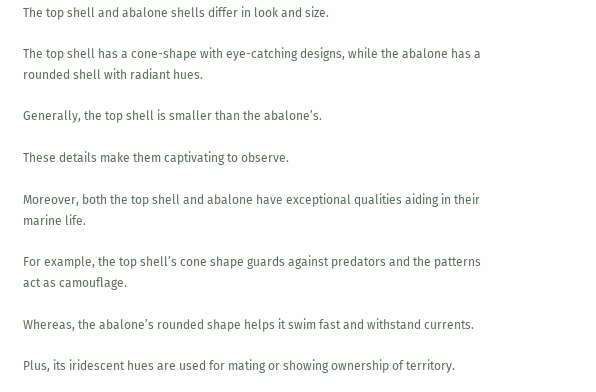The top shell and abalone shells differ in look and size.

The top shell has a cone-shape with eye-catching designs, while the abalone has a rounded shell with radiant hues.

Generally, the top shell is smaller than the abalone’s.

These details make them captivating to observe.

Moreover, both the top shell and abalone have exceptional qualities aiding in their marine life.

For example, the top shell’s cone shape guards against predators and the patterns act as camouflage.

Whereas, the abalone’s rounded shape helps it swim fast and withstand currents.

Plus, its iridescent hues are used for mating or showing ownership of territory.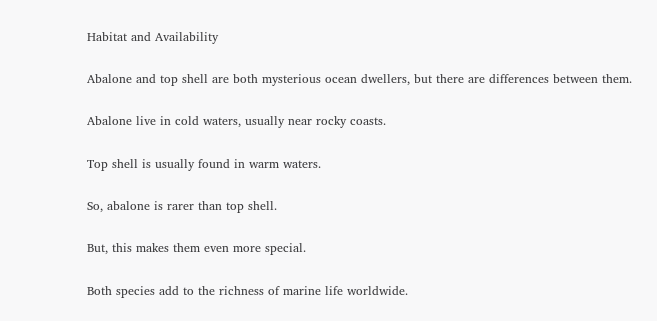Habitat and Availability

Abalone and top shell are both mysterious ocean dwellers, but there are differences between them.

Abalone live in cold waters, usually near rocky coasts.

Top shell is usually found in warm waters.

So, abalone is rarer than top shell.

But, this makes them even more special.

Both species add to the richness of marine life worldwide.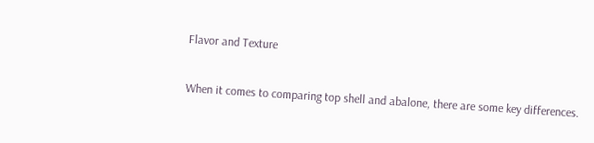Flavor and Texture

When it comes to comparing top shell and abalone, there are some key differences.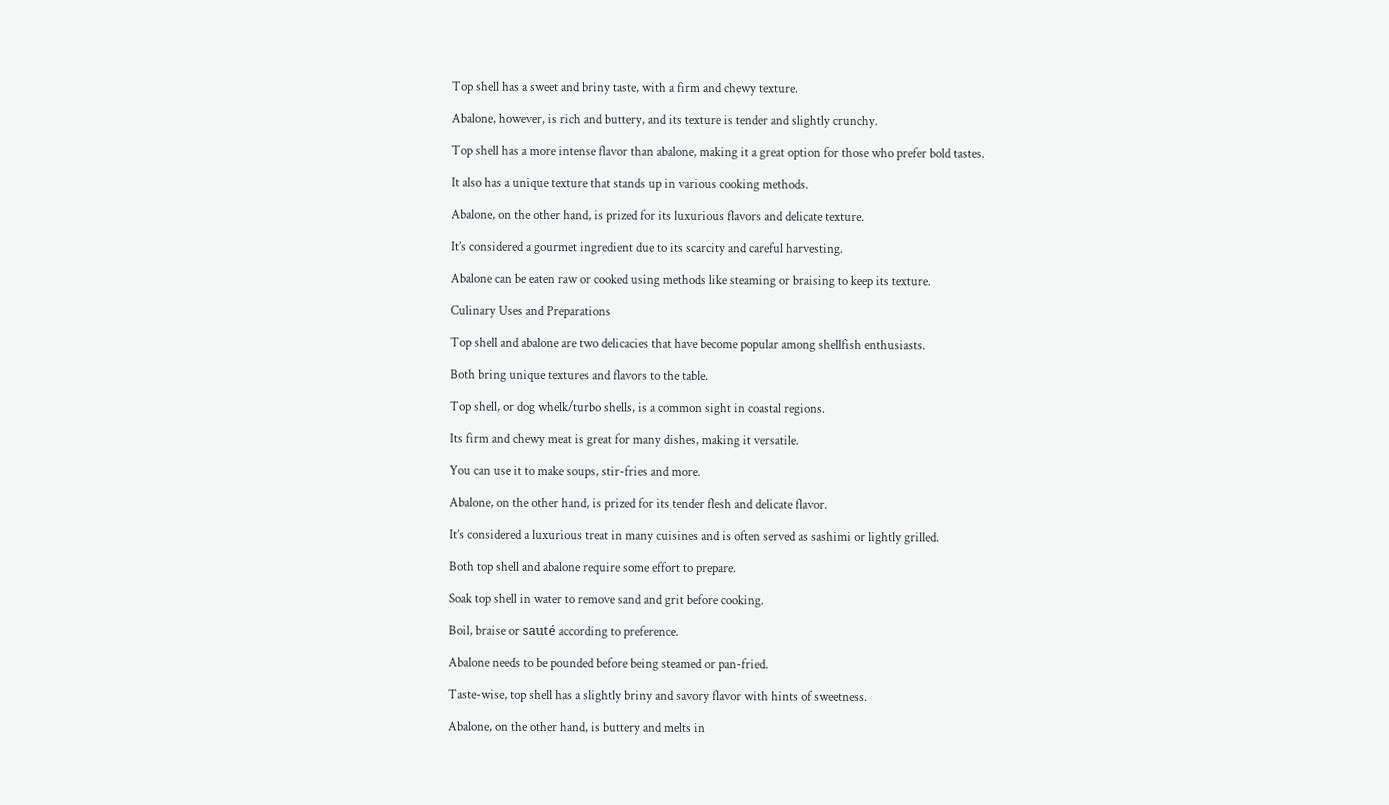Top shell has a sweet and briny taste, with a firm and chewy texture.

Abalone, however, is rich and buttery, and its texture is tender and slightly crunchy.

Top shell has a more intense flavor than abalone, making it a great option for those who prefer bold tastes.

It also has a unique texture that stands up in various cooking methods.

Abalone, on the other hand, is prized for its luxurious flavors and delicate texture.

It’s considered a gourmet ingredient due to its scarcity and careful harvesting.

Abalone can be eaten raw or cooked using methods like steaming or braising to keep its texture.

Culinary Uses and Preparations

Top shell and abalone are two delicacies that have become popular among shellfish enthusiasts.

Both bring unique textures and flavors to the table.

Top shell, or dog whelk/turbo shells, is a common sight in coastal regions.

Its firm and chewy meat is great for many dishes, making it versatile.

You can use it to make soups, stir-fries and more.

Abalone, on the other hand, is prized for its tender flesh and delicate flavor.

It’s considered a luxurious treat in many cuisines and is often served as sashimi or lightly grilled.

Both top shell and abalone require some effort to prepare.

Soak top shell in water to remove sand and grit before cooking.

Boil, braise or sauté according to preference.

Abalone needs to be pounded before being steamed or pan-fried.

Taste-wise, top shell has a slightly briny and savory flavor with hints of sweetness.

Abalone, on the other hand, is buttery and melts in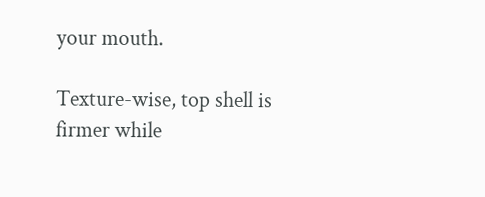your mouth.

Texture-wise, top shell is firmer while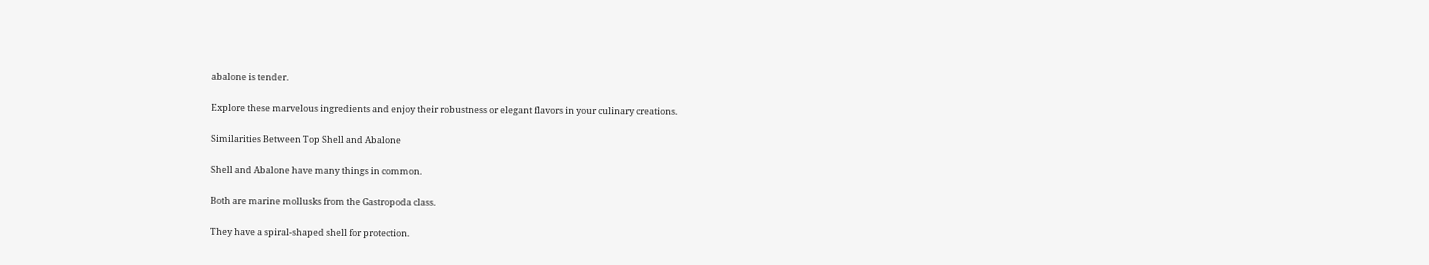abalone is tender.

Explore these marvelous ingredients and enjoy their robustness or elegant flavors in your culinary creations.

Similarities Between Top Shell and Abalone

Shell and Abalone have many things in common.

Both are marine mollusks from the Gastropoda class.

They have a spiral-shaped shell for protection.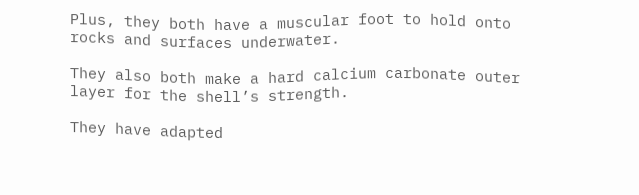Plus, they both have a muscular foot to hold onto rocks and surfaces underwater.

They also both make a hard calcium carbonate outer layer for the shell’s strength.

They have adapted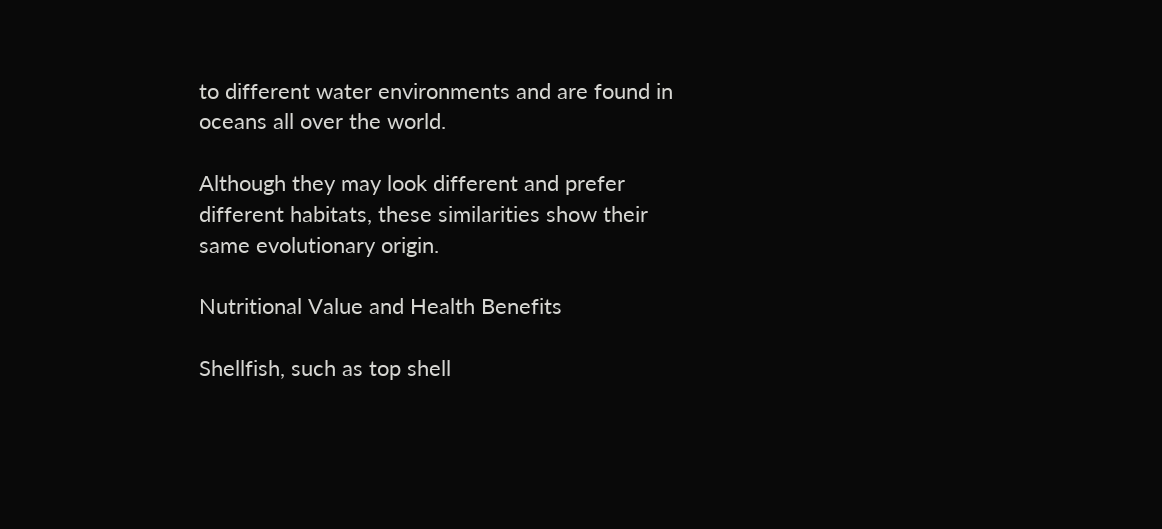to different water environments and are found in oceans all over the world.

Although they may look different and prefer different habitats, these similarities show their same evolutionary origin.

Nutritional Value and Health Benefits

Shellfish, such as top shell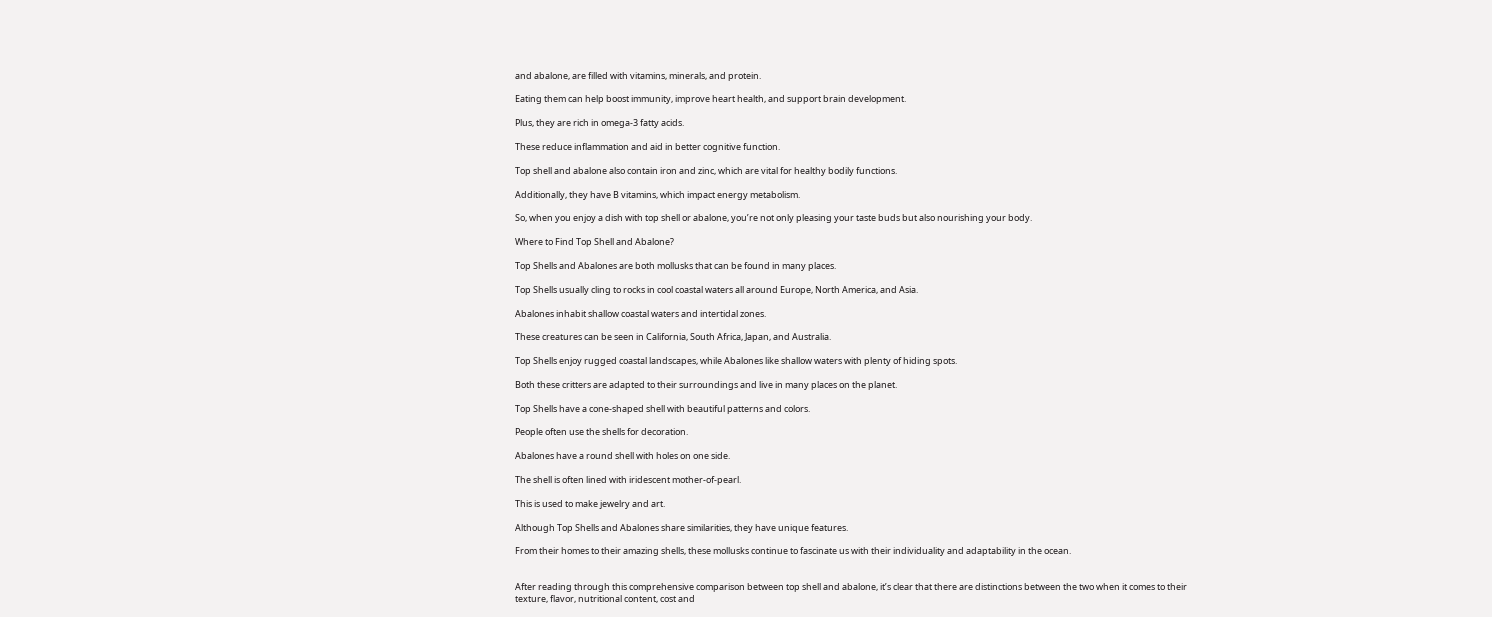and abalone, are filled with vitamins, minerals, and protein.

Eating them can help boost immunity, improve heart health, and support brain development.

Plus, they are rich in omega-3 fatty acids.

These reduce inflammation and aid in better cognitive function.

Top shell and abalone also contain iron and zinc, which are vital for healthy bodily functions.

Additionally, they have B vitamins, which impact energy metabolism.

So, when you enjoy a dish with top shell or abalone, you’re not only pleasing your taste buds but also nourishing your body.

Where to Find Top Shell and Abalone?

Top Shells and Abalones are both mollusks that can be found in many places.

Top Shells usually cling to rocks in cool coastal waters all around Europe, North America, and Asia.

Abalones inhabit shallow coastal waters and intertidal zones.

These creatures can be seen in California, South Africa, Japan, and Australia.

Top Shells enjoy rugged coastal landscapes, while Abalones like shallow waters with plenty of hiding spots.

Both these critters are adapted to their surroundings and live in many places on the planet.

Top Shells have a cone-shaped shell with beautiful patterns and colors.

People often use the shells for decoration.

Abalones have a round shell with holes on one side.

The shell is often lined with iridescent mother-of-pearl.

This is used to make jewelry and art.

Although Top Shells and Abalones share similarities, they have unique features.

From their homes to their amazing shells, these mollusks continue to fascinate us with their individuality and adaptability in the ocean.


After reading through this comprehensive comparison between top shell and abalone, it’s clear that there are distinctions between the two when it comes to their texture, flavor, nutritional content, cost and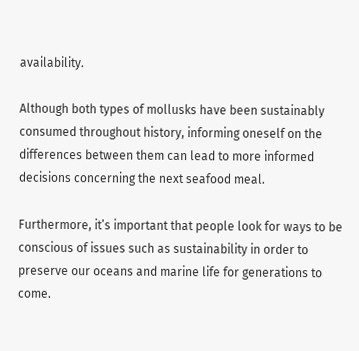availability.

Although both types of mollusks have been sustainably consumed throughout history, informing oneself on the differences between them can lead to more informed decisions concerning the next seafood meal.

Furthermore, it’s important that people look for ways to be conscious of issues such as sustainability in order to preserve our oceans and marine life for generations to come.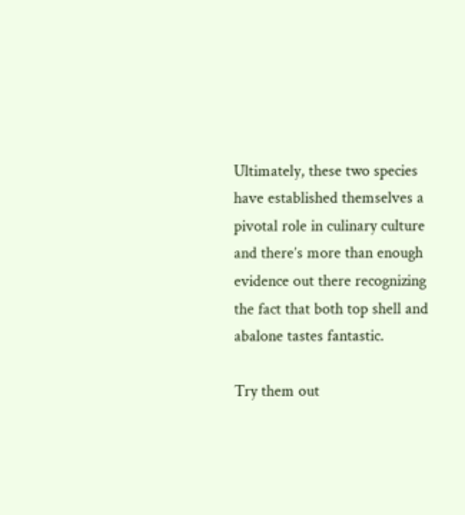Ultimately, these two species have established themselves a pivotal role in culinary culture and there’s more than enough evidence out there recognizing the fact that both top shell and abalone tastes fantastic.

Try them out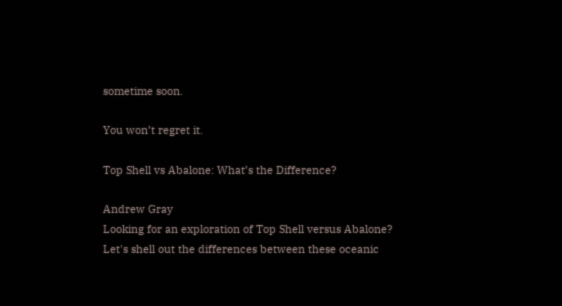sometime soon.

You won’t regret it.

Top Shell vs Abalone: What’s the Difference?

Andrew Gray
Looking for an exploration of Top Shell versus Abalone? Let's shell out the differences between these oceanic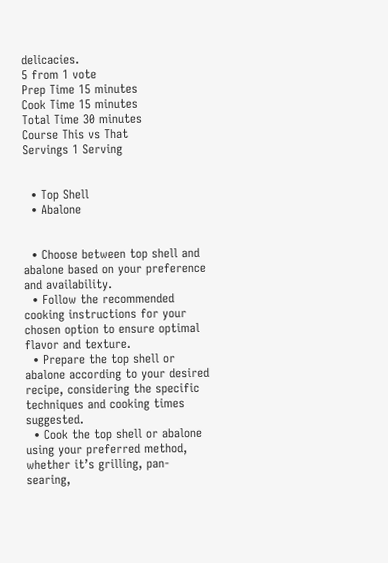delicacies.
5 from 1 vote
Prep Time 15 minutes
Cook Time 15 minutes
Total Time 30 minutes
Course This vs That
Servings 1 Serving


  • Top Shell
  • Abalone


  • Choose between top shell and abalone based on your preference and availability.
  • Follow the recommended cooking instructions for your chosen option to ensure optimal flavor and texture.
  • Prepare the top shell or abalone according to your desired recipe, considering the specific techniques and cooking times suggested.
  • Cook the top shell or abalone using your preferred method, whether it’s grilling, pan-searing,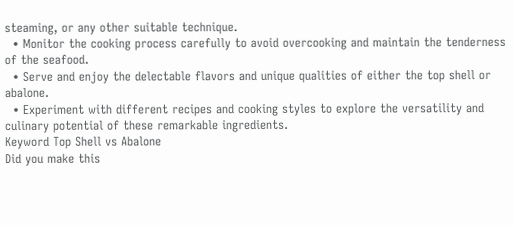steaming, or any other suitable technique.
  • Monitor the cooking process carefully to avoid overcooking and maintain the tenderness of the seafood.
  • Serve and enjoy the delectable flavors and unique qualities of either the top shell or abalone.
  • Experiment with different recipes and cooking styles to explore the versatility and culinary potential of these remarkable ingredients.
Keyword Top Shell vs Abalone
Did you make this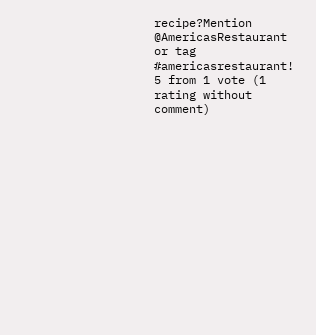recipe?Mention @AmericasRestaurant or tag #americasrestaurant!
5 from 1 vote (1 rating without comment)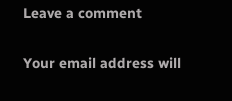Leave a comment

Your email address will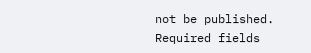not be published. Required fields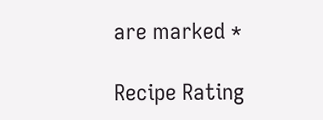are marked *

Recipe Rating